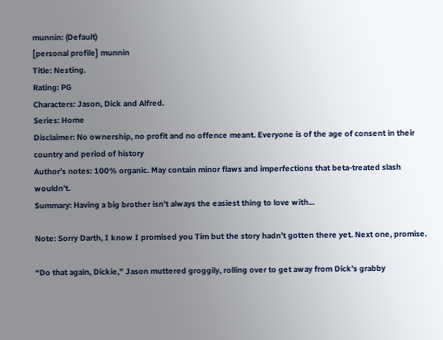munnin: (Default)
[personal profile] munnin
Title: Nesting.
Rating: PG
Characters: Jason, Dick and Alfred.
Series: Home
Disclaimer: No ownership, no profit and no offence meant. Everyone is of the age of consent in their country and period of history
Author’s notes: 100% organic. May contain minor flaws and imperfections that beta-treated slash wouldn’t.
Summary: Having a big brother isn’t always the easiest thing to love with...

Note: Sorry Darth, I know I promised you Tim but the story hadn’t gotten there yet. Next one, promise.

“Do that again, Dickie,” Jason muttered groggily, rolling over to get away from Dick’s grabby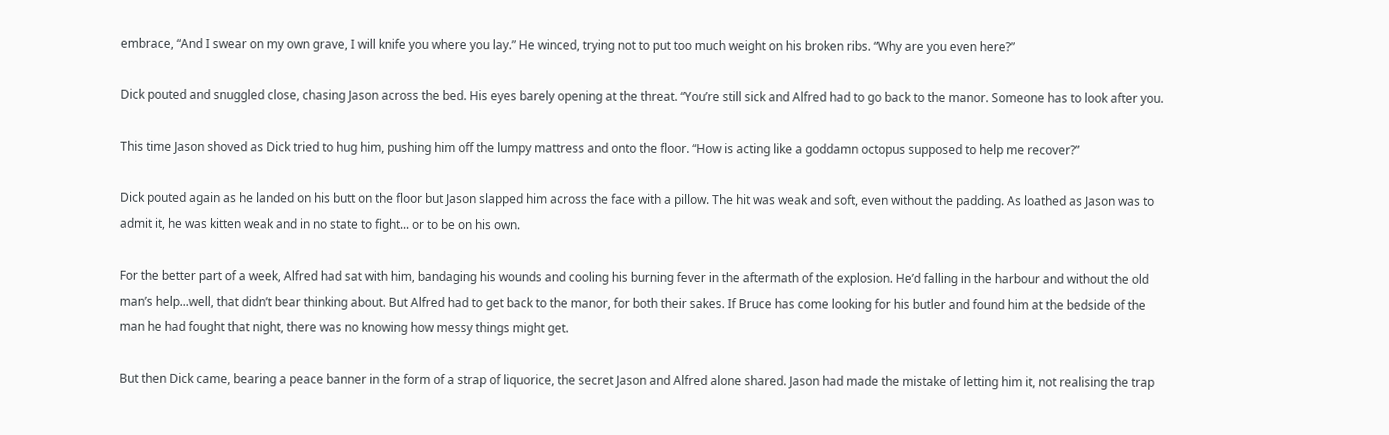embrace, “And I swear on my own grave, I will knife you where you lay.” He winced, trying not to put too much weight on his broken ribs. “Why are you even here?”

Dick pouted and snuggled close, chasing Jason across the bed. His eyes barely opening at the threat. “You’re still sick and Alfred had to go back to the manor. Someone has to look after you.

This time Jason shoved as Dick tried to hug him, pushing him off the lumpy mattress and onto the floor. “How is acting like a goddamn octopus supposed to help me recover?”

Dick pouted again as he landed on his butt on the floor but Jason slapped him across the face with a pillow. The hit was weak and soft, even without the padding. As loathed as Jason was to admit it, he was kitten weak and in no state to fight... or to be on his own.

For the better part of a week, Alfred had sat with him, bandaging his wounds and cooling his burning fever in the aftermath of the explosion. He’d falling in the harbour and without the old man’s help...well, that didn’t bear thinking about. But Alfred had to get back to the manor, for both their sakes. If Bruce has come looking for his butler and found him at the bedside of the man he had fought that night, there was no knowing how messy things might get.

But then Dick came, bearing a peace banner in the form of a strap of liquorice, the secret Jason and Alfred alone shared. Jason had made the mistake of letting him it, not realising the trap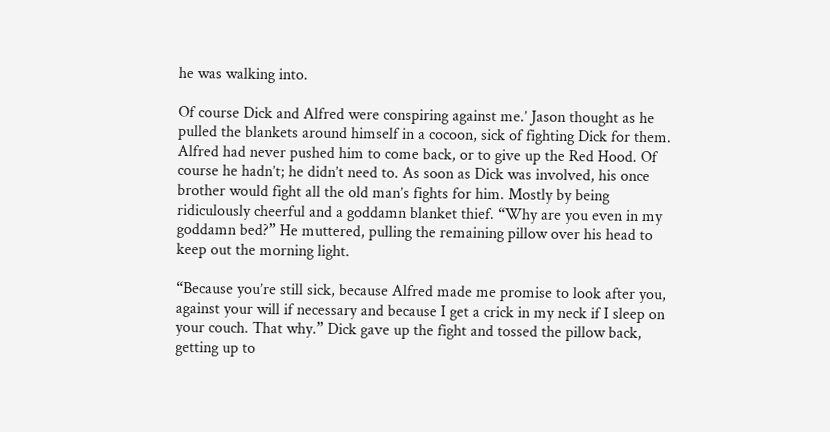he was walking into.

Of course Dick and Alfred were conspiring against me.’ Jason thought as he pulled the blankets around himself in a cocoon, sick of fighting Dick for them. Alfred had never pushed him to come back, or to give up the Red Hood. Of course he hadn’t; he didn’t need to. As soon as Dick was involved, his once brother would fight all the old man’s fights for him. Mostly by being ridiculously cheerful and a goddamn blanket thief. “Why are you even in my goddamn bed?” He muttered, pulling the remaining pillow over his head to keep out the morning light.

“Because you’re still sick, because Alfred made me promise to look after you, against your will if necessary and because I get a crick in my neck if I sleep on your couch. That why.” Dick gave up the fight and tossed the pillow back, getting up to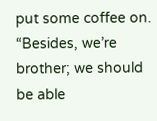put some coffee on. “Besides, we’re brother; we should be able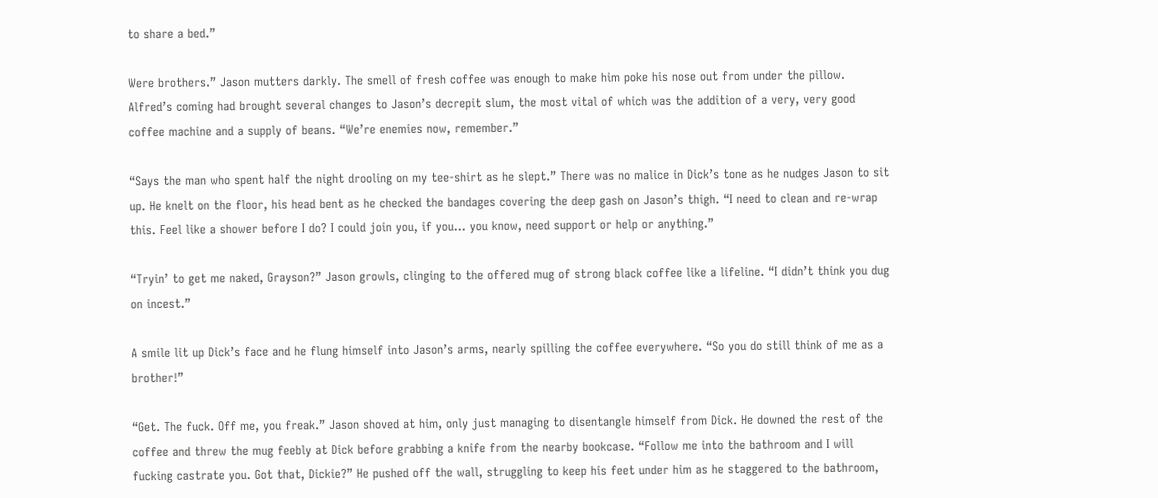to share a bed.”

Were brothers.” Jason mutters darkly. The smell of fresh coffee was enough to make him poke his nose out from under the pillow. Alfred’s coming had brought several changes to Jason’s decrepit slum, the most vital of which was the addition of a very, very good coffee machine and a supply of beans. “We’re enemies now, remember.”

“Says the man who spent half the night drooling on my tee-shirt as he slept.” There was no malice in Dick’s tone as he nudges Jason to sit up. He knelt on the floor, his head bent as he checked the bandages covering the deep gash on Jason’s thigh. “I need to clean and re-wrap this. Feel like a shower before I do? I could join you, if you... you know, need support or help or anything.”

“Tryin’ to get me naked, Grayson?” Jason growls, clinging to the offered mug of strong black coffee like a lifeline. “I didn’t think you dug on incest.”

A smile lit up Dick’s face and he flung himself into Jason’s arms, nearly spilling the coffee everywhere. “So you do still think of me as a brother!”

“Get. The fuck. Off me, you freak.” Jason shoved at him, only just managing to disentangle himself from Dick. He downed the rest of the coffee and threw the mug feebly at Dick before grabbing a knife from the nearby bookcase. “Follow me into the bathroom and I will fucking castrate you. Got that, Dickie?” He pushed off the wall, struggling to keep his feet under him as he staggered to the bathroom,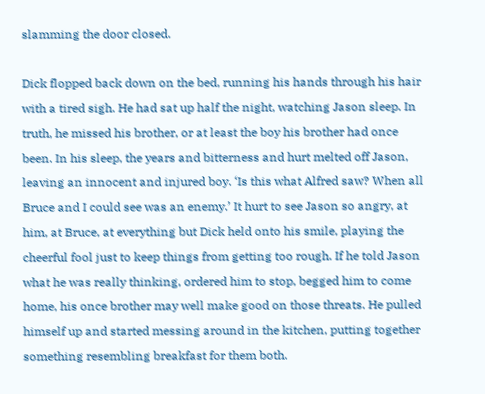slamming the door closed.

Dick flopped back down on the bed, running his hands through his hair with a tired sigh. He had sat up half the night, watching Jason sleep. In truth, he missed his brother, or at least the boy his brother had once been. In his sleep, the years and bitterness and hurt melted off Jason, leaving an innocent and injured boy. ‘Is this what Alfred saw? When all Bruce and I could see was an enemy.’ It hurt to see Jason so angry, at him, at Bruce, at everything but Dick held onto his smile, playing the cheerful fool just to keep things from getting too rough. If he told Jason what he was really thinking, ordered him to stop, begged him to come home, his once brother may well make good on those threats. He pulled himself up and started messing around in the kitchen, putting together something resembling breakfast for them both.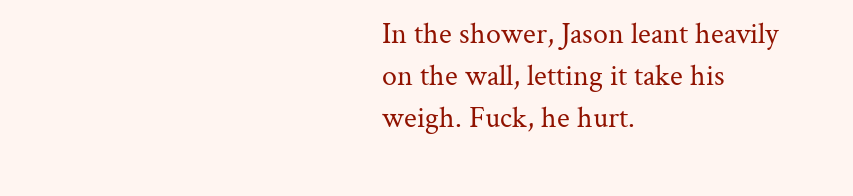In the shower, Jason leant heavily on the wall, letting it take his weigh. Fuck, he hurt.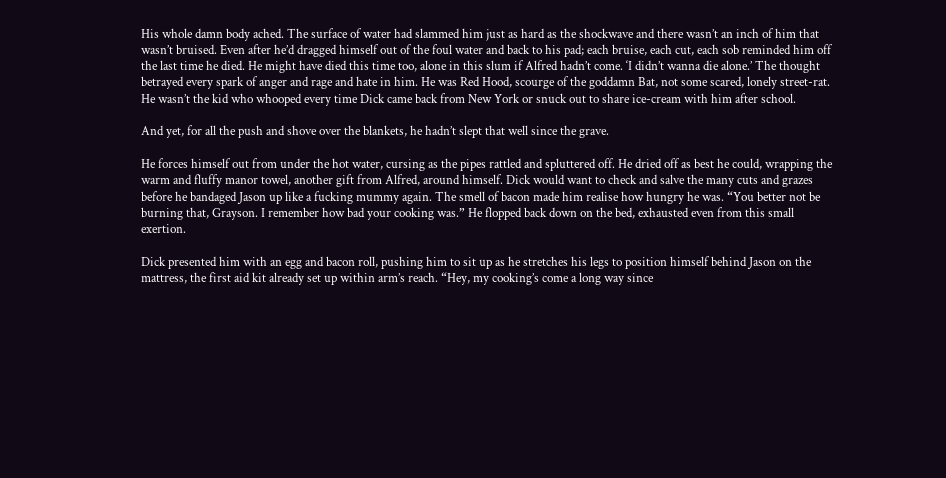His whole damn body ached. The surface of water had slammed him just as hard as the shockwave and there wasn’t an inch of him that wasn’t bruised. Even after he’d dragged himself out of the foul water and back to his pad; each bruise, each cut, each sob reminded him off the last time he died. He might have died this time too, alone in this slum if Alfred hadn’t come. ‘I didn’t wanna die alone.’ The thought betrayed every spark of anger and rage and hate in him. He was Red Hood, scourge of the goddamn Bat, not some scared, lonely street-rat. He wasn’t the kid who whooped every time Dick came back from New York or snuck out to share ice-cream with him after school.

And yet, for all the push and shove over the blankets, he hadn’t slept that well since the grave.

He forces himself out from under the hot water, cursing as the pipes rattled and spluttered off. He dried off as best he could, wrapping the warm and fluffy manor towel, another gift from Alfred, around himself. Dick would want to check and salve the many cuts and grazes before he bandaged Jason up like a fucking mummy again. The smell of bacon made him realise how hungry he was. “You better not be burning that, Grayson. I remember how bad your cooking was.” He flopped back down on the bed, exhausted even from this small exertion.

Dick presented him with an egg and bacon roll, pushing him to sit up as he stretches his legs to position himself behind Jason on the mattress, the first aid kit already set up within arm’s reach. “Hey, my cooking’s come a long way since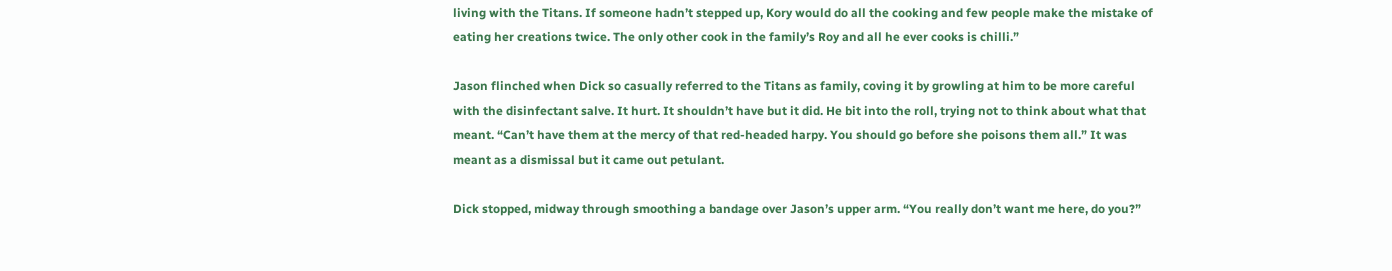living with the Titans. If someone hadn’t stepped up, Kory would do all the cooking and few people make the mistake of eating her creations twice. The only other cook in the family’s Roy and all he ever cooks is chilli.”

Jason flinched when Dick so casually referred to the Titans as family, coving it by growling at him to be more careful with the disinfectant salve. It hurt. It shouldn’t have but it did. He bit into the roll, trying not to think about what that meant. “Can’t have them at the mercy of that red-headed harpy. You should go before she poisons them all.” It was meant as a dismissal but it came out petulant.

Dick stopped, midway through smoothing a bandage over Jason’s upper arm. “You really don’t want me here, do you?”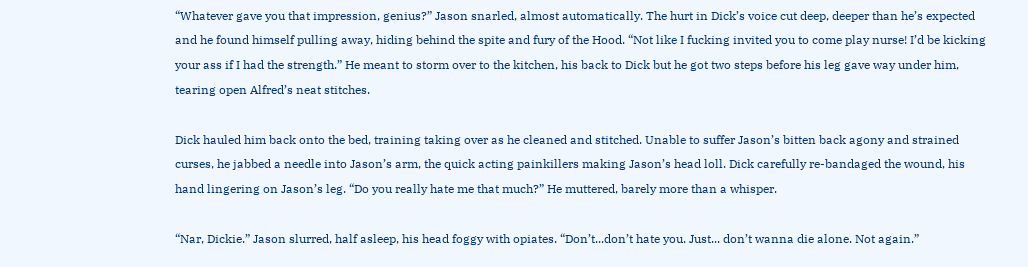“Whatever gave you that impression, genius?” Jason snarled, almost automatically. The hurt in Dick’s voice cut deep, deeper than he’s expected and he found himself pulling away, hiding behind the spite and fury of the Hood. “Not like I fucking invited you to come play nurse! I’d be kicking your ass if I had the strength.” He meant to storm over to the kitchen, his back to Dick but he got two steps before his leg gave way under him, tearing open Alfred’s neat stitches.

Dick hauled him back onto the bed, training taking over as he cleaned and stitched. Unable to suffer Jason’s bitten back agony and strained curses, he jabbed a needle into Jason’s arm, the quick acting painkillers making Jason’s head loll. Dick carefully re-bandaged the wound, his hand lingering on Jason’s leg. “Do you really hate me that much?” He muttered, barely more than a whisper.

“Nar, Dickie.” Jason slurred, half asleep, his head foggy with opiates. “Don’t...don’t hate you. Just... don’t wanna die alone. Not again.”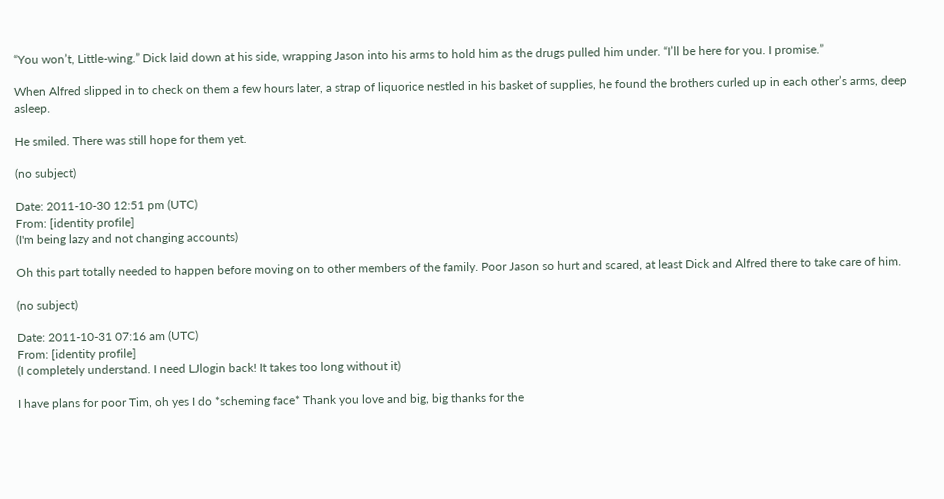“You won’t, Little-wing.” Dick laid down at his side, wrapping Jason into his arms to hold him as the drugs pulled him under. “I’ll be here for you. I promise.”

When Alfred slipped in to check on them a few hours later, a strap of liquorice nestled in his basket of supplies, he found the brothers curled up in each other’s arms, deep asleep.

He smiled. There was still hope for them yet.

(no subject)

Date: 2011-10-30 12:51 pm (UTC)
From: [identity profile]
(I'm being lazy and not changing accounts)

Oh this part totally needed to happen before moving on to other members of the family. Poor Jason so hurt and scared, at least Dick and Alfred there to take care of him.

(no subject)

Date: 2011-10-31 07:16 am (UTC)
From: [identity profile]
(I completely understand. I need LJlogin back! It takes too long without it)

I have plans for poor Tim, oh yes I do *scheming face* Thank you love and big, big thanks for the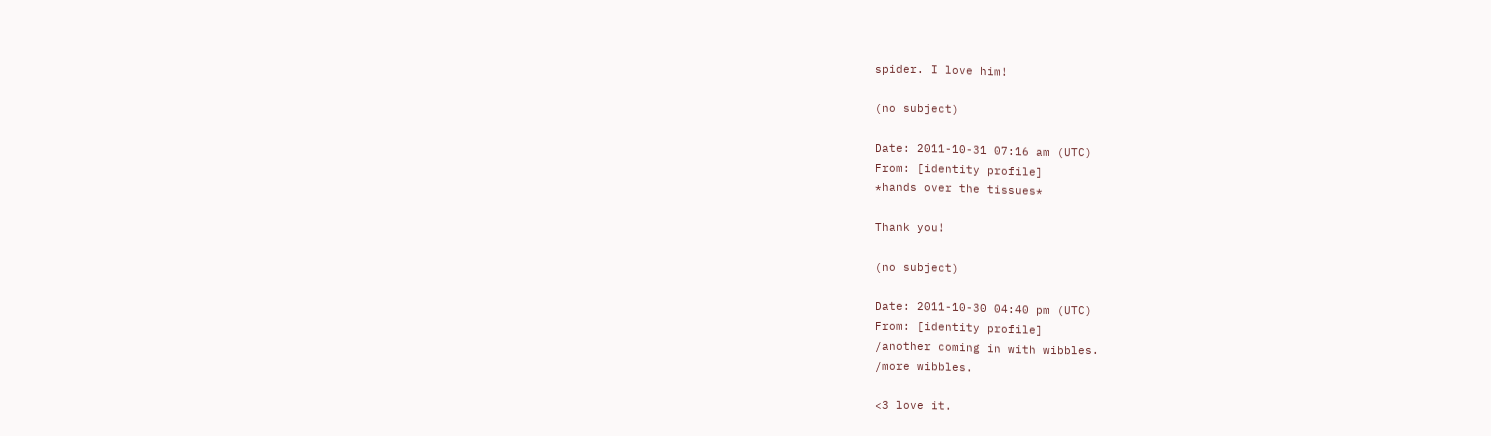spider. I love him!

(no subject)

Date: 2011-10-31 07:16 am (UTC)
From: [identity profile]
*hands over the tissues*

Thank you!

(no subject)

Date: 2011-10-30 04:40 pm (UTC)
From: [identity profile]
/another coming in with wibbles.
/more wibbles.

<3 love it.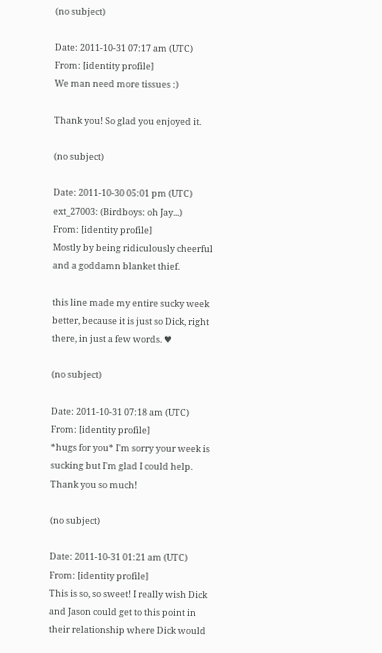(no subject)

Date: 2011-10-31 07:17 am (UTC)
From: [identity profile]
We man need more tissues :)

Thank you! So glad you enjoyed it.

(no subject)

Date: 2011-10-30 05:01 pm (UTC)
ext_27003: (Birdboys: oh Jay...)
From: [identity profile]
Mostly by being ridiculously cheerful and a goddamn blanket thief.

this line made my entire sucky week better, because it is just so Dick, right there, in just a few words. ♥

(no subject)

Date: 2011-10-31 07:18 am (UTC)
From: [identity profile]
*hugs for you* I'm sorry your week is sucking but I'm glad I could help. Thank you so much!

(no subject)

Date: 2011-10-31 01:21 am (UTC)
From: [identity profile]
This is so, so sweet! I really wish Dick and Jason could get to this point in their relationship where Dick would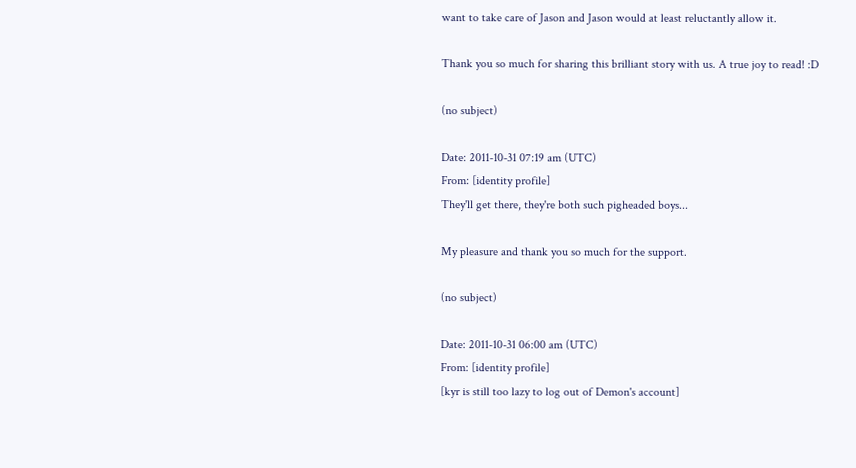want to take care of Jason and Jason would at least reluctantly allow it.

Thank you so much for sharing this brilliant story with us. A true joy to read! :D

(no subject)

Date: 2011-10-31 07:19 am (UTC)
From: [identity profile]
They'll get there, they're both such pigheaded boys...

My pleasure and thank you so much for the support.

(no subject)

Date: 2011-10-31 06:00 am (UTC)
From: [identity profile]
[kyr is still too lazy to log out of Demon's account]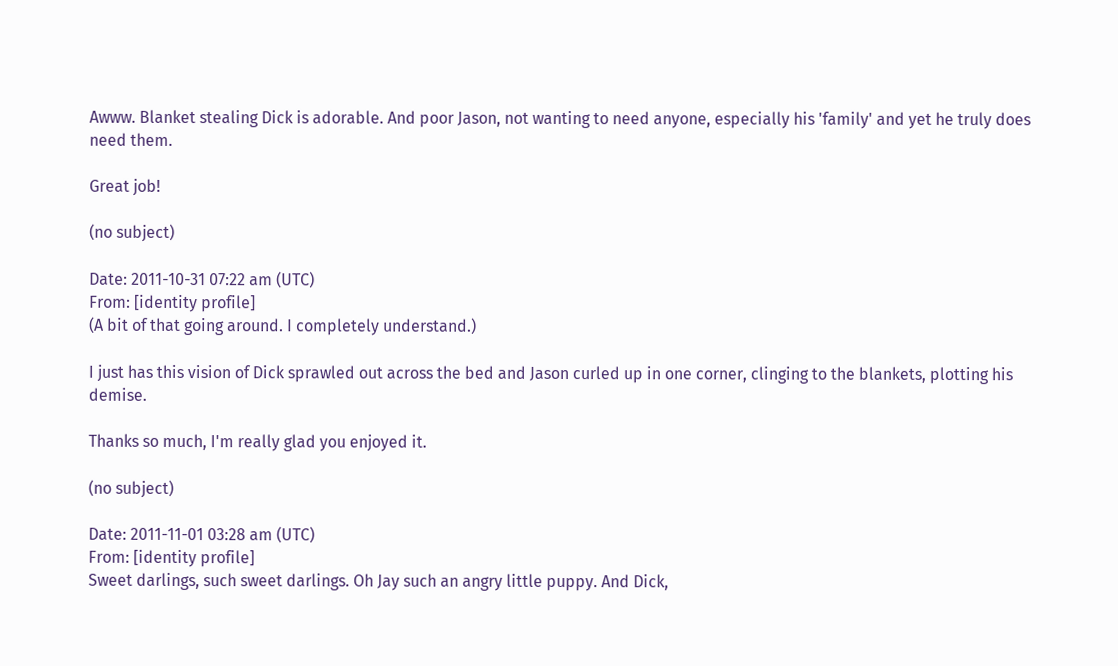Awww. Blanket stealing Dick is adorable. And poor Jason, not wanting to need anyone, especially his 'family' and yet he truly does need them.

Great job!

(no subject)

Date: 2011-10-31 07:22 am (UTC)
From: [identity profile]
(A bit of that going around. I completely understand.)

I just has this vision of Dick sprawled out across the bed and Jason curled up in one corner, clinging to the blankets, plotting his demise.

Thanks so much, I'm really glad you enjoyed it.

(no subject)

Date: 2011-11-01 03:28 am (UTC)
From: [identity profile]
Sweet darlings, such sweet darlings. Oh Jay such an angry little puppy. And Dick,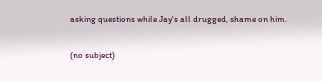asking questions while Jay's all drugged, shame on him.

(no subject)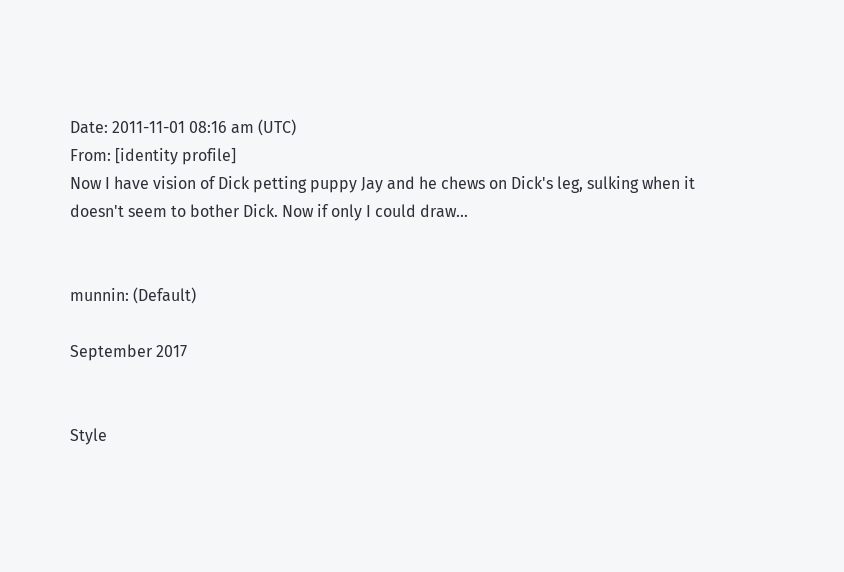Date: 2011-11-01 08:16 am (UTC)
From: [identity profile]
Now I have vision of Dick petting puppy Jay and he chews on Dick's leg, sulking when it doesn't seem to bother Dick. Now if only I could draw...


munnin: (Default)

September 2017


Style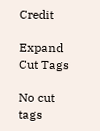Credit

Expand Cut Tags

No cut tags